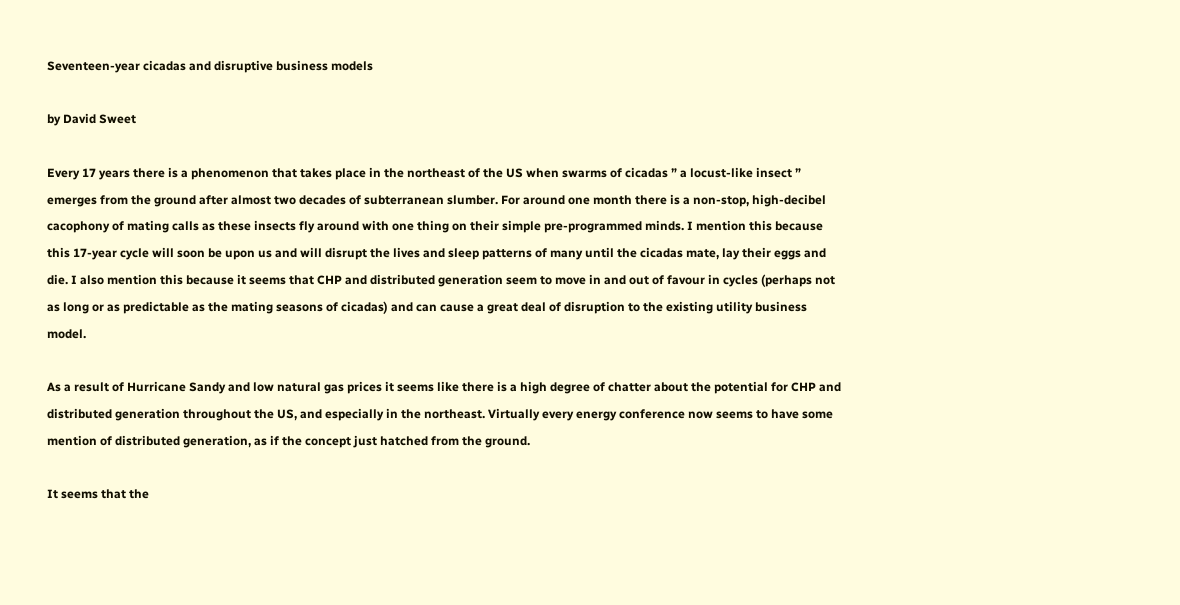Seventeen-year cicadas and disruptive business models

by David Sweet

Every 17 years there is a phenomenon that takes place in the northeast of the US when swarms of cicadas ” a locust-like insect ” emerges from the ground after almost two decades of subterranean slumber. For around one month there is a non-stop, high-decibel cacophony of mating calls as these insects fly around with one thing on their simple pre-programmed minds. I mention this because this 17-year cycle will soon be upon us and will disrupt the lives and sleep patterns of many until the cicadas mate, lay their eggs and die. I also mention this because it seems that CHP and distributed generation seem to move in and out of favour in cycles (perhaps not as long or as predictable as the mating seasons of cicadas) and can cause a great deal of disruption to the existing utility business model.

As a result of Hurricane Sandy and low natural gas prices it seems like there is a high degree of chatter about the potential for CHP and distributed generation throughout the US, and especially in the northeast. Virtually every energy conference now seems to have some mention of distributed generation, as if the concept just hatched from the ground.

It seems that the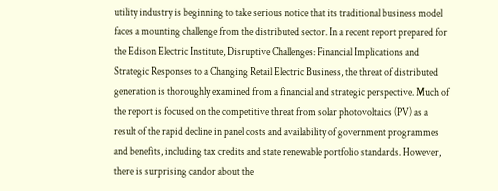utility industry is beginning to take serious notice that its traditional business model faces a mounting challenge from the distributed sector. In a recent report prepared for the Edison Electric Institute, Disruptive Challenges: Financial Implications and Strategic Responses to a Changing Retail Electric Business, the threat of distributed generation is thoroughly examined from a financial and strategic perspective. Much of the report is focused on the competitive threat from solar photovoltaics (PV) as a result of the rapid decline in panel costs and availability of government programmes and benefits, including tax credits and state renewable portfolio standards. However, there is surprising candor about the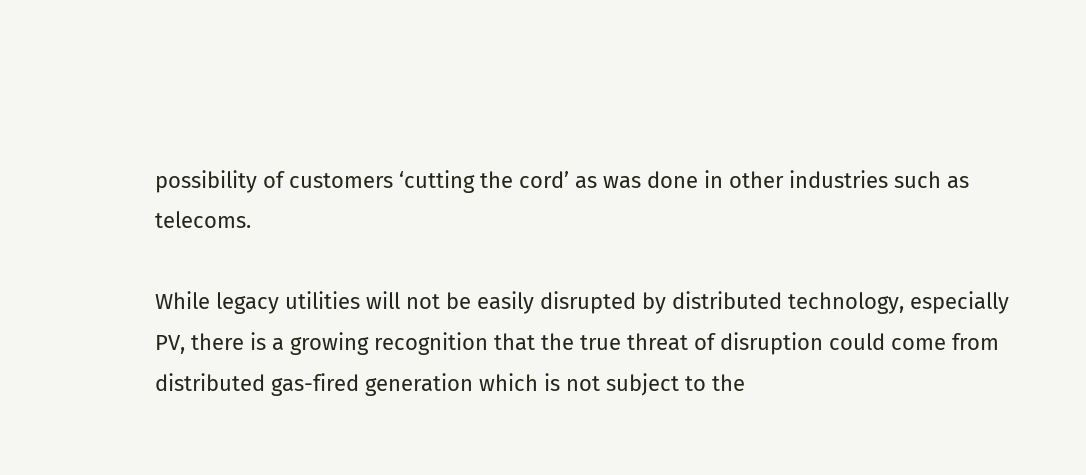possibility of customers ‘cutting the cord’ as was done in other industries such as telecoms.

While legacy utilities will not be easily disrupted by distributed technology, especially PV, there is a growing recognition that the true threat of disruption could come from distributed gas-fired generation which is not subject to the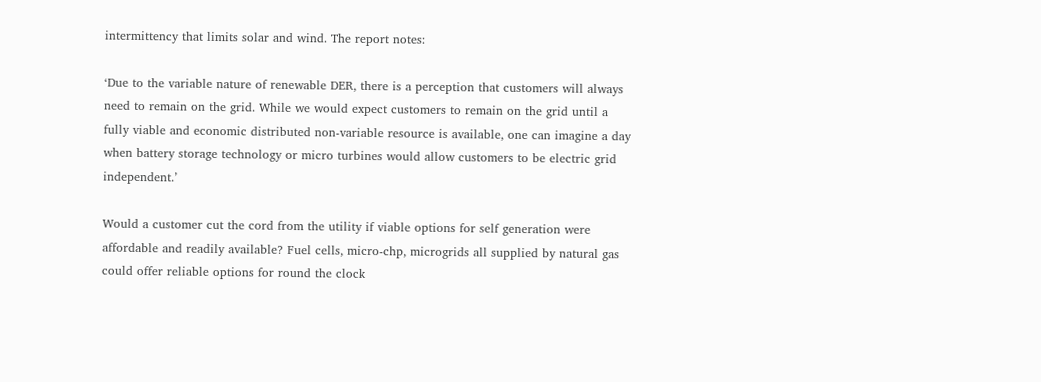intermittency that limits solar and wind. The report notes:

‘Due to the variable nature of renewable DER, there is a perception that customers will always need to remain on the grid. While we would expect customers to remain on the grid until a fully viable and economic distributed non-variable resource is available, one can imagine a day when battery storage technology or micro turbines would allow customers to be electric grid independent.’

Would a customer cut the cord from the utility if viable options for self generation were affordable and readily available? Fuel cells, micro-chp, microgrids all supplied by natural gas could offer reliable options for round the clock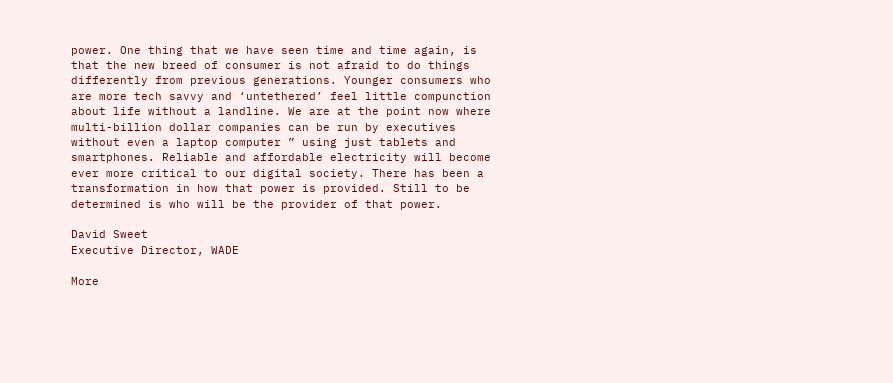power. One thing that we have seen time and time again, is that the new breed of consumer is not afraid to do things differently from previous generations. Younger consumers who are more tech savvy and ‘untethered’ feel little compunction about life without a landline. We are at the point now where multi-billion dollar companies can be run by executives without even a laptop computer ” using just tablets and smartphones. Reliable and affordable electricity will become ever more critical to our digital society. There has been a transformation in how that power is provided. Still to be determined is who will be the provider of that power.

David Sweet
Executive Director, WADE

More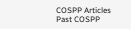COSPP Articles
Past COSPP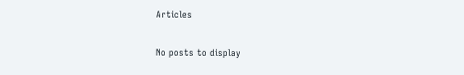Articles

No posts to display